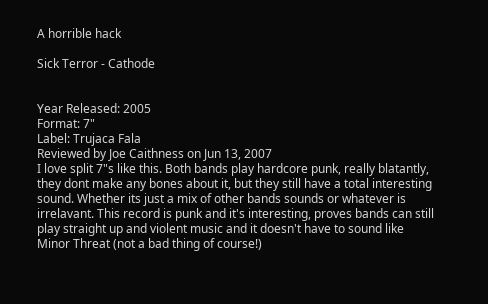A horrible hack

Sick Terror - Cathode


Year Released: 2005
Format: 7"
Label: Trujaca Fala
Reviewed by Joe Caithness on Jun 13, 2007
I love split 7"s like this. Both bands play hardcore punk, really blatantly, they dont make any bones about it, but they still have a total interesting sound. Whether its just a mix of other bands sounds or whatever is irrelavant. This record is punk and it's interesting, proves bands can still play straight up and violent music and it doesn't have to sound like Minor Threat (not a bad thing of course!)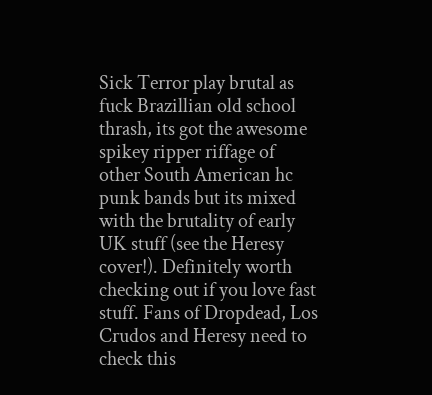Sick Terror play brutal as fuck Brazillian old school thrash, its got the awesome spikey ripper riffage of other South American hc punk bands but its mixed with the brutality of early UK stuff (see the Heresy cover!). Definitely worth checking out if you love fast stuff. Fans of Dropdead, Los Crudos and Heresy need to check this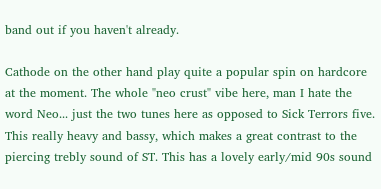band out if you haven't already.

Cathode on the other hand play quite a popular spin on hardcore at the moment. The whole "neo crust" vibe here, man I hate the word Neo... just the two tunes here as opposed to Sick Terrors five. This really heavy and bassy, which makes a great contrast to the piercing trebly sound of ST. This has a lovely early/mid 90s sound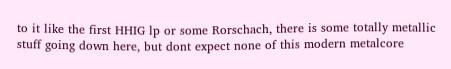to it like the first HHIG lp or some Rorschach, there is some totally metallic stuff going down here, but dont expect none of this modern metalcore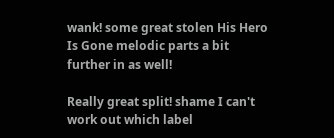wank! some great stolen His Hero Is Gone melodic parts a bit further in as well!

Really great split! shame I can't work out which label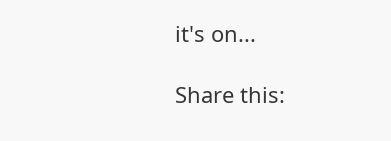it's on...

Share this: